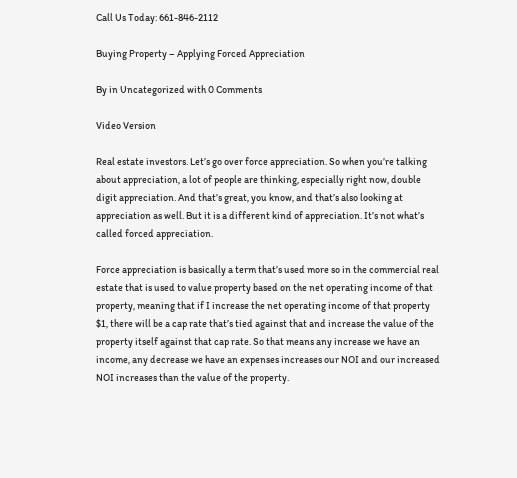Call Us Today: 661-846-2112

Buying Property – Applying Forced Appreciation

By in Uncategorized with 0 Comments

Video Version

Real estate investors. Let’s go over force appreciation. So when you’re talking about appreciation, a lot of people are thinking, especially right now, double digit appreciation. And that’s great, you know, and that’s also looking at appreciation as well. But it is a different kind of appreciation. It’s not what’s called forced appreciation.

Force appreciation is basically a term that’s used more so in the commercial real estate that is used to value property based on the net operating income of that property, meaning that if I increase the net operating income of that property $1, there will be a cap rate that’s tied against that and increase the value of the property itself against that cap rate. So that means any increase we have an income, any decrease we have an expenses increases our NOI and our increased NOI increases than the value of the property.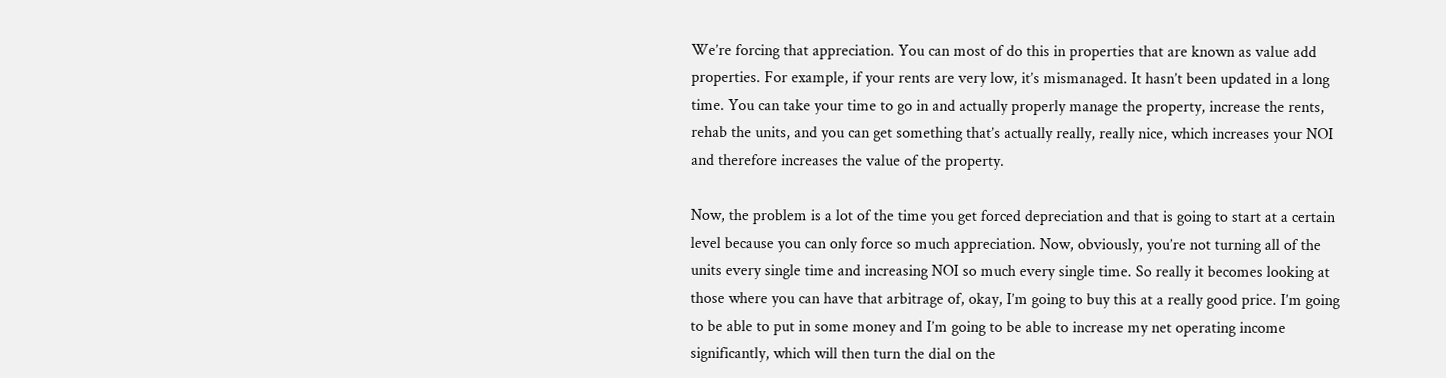We’re forcing that appreciation. You can most of do this in properties that are known as value add properties. For example, if your rents are very low, it’s mismanaged. It hasn’t been updated in a long time. You can take your time to go in and actually properly manage the property, increase the rents, rehab the units, and you can get something that’s actually really, really nice, which increases your NOI and therefore increases the value of the property.

Now, the problem is a lot of the time you get forced depreciation and that is going to start at a certain level because you can only force so much appreciation. Now, obviously, you’re not turning all of the units every single time and increasing NOI so much every single time. So really it becomes looking at those where you can have that arbitrage of, okay, I’m going to buy this at a really good price. I’m going to be able to put in some money and I’m going to be able to increase my net operating income significantly, which will then turn the dial on the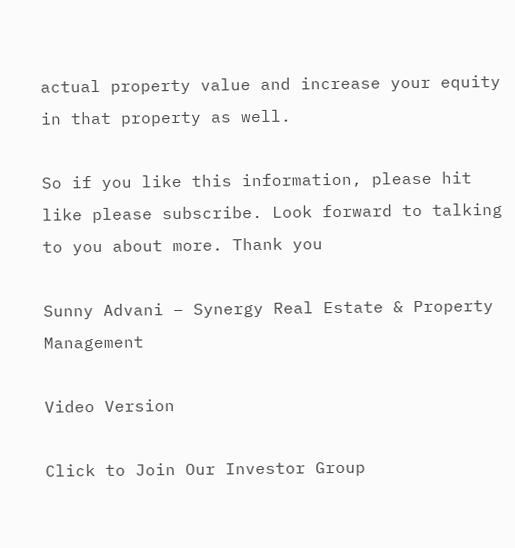actual property value and increase your equity in that property as well.

So if you like this information, please hit like please subscribe. Look forward to talking to you about more. Thank you

Sunny Advani – Synergy Real Estate & Property Management

Video Version

Click to Join Our Investor Group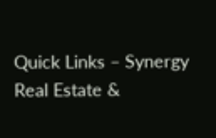Quick Links – Synergy Real Estate &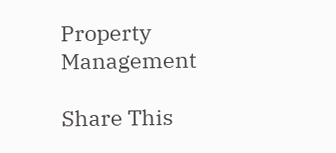Property Management

Share This